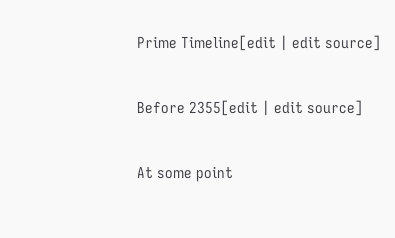Prime Timeline[edit | edit source]

Before 2355[edit | edit source]

At some point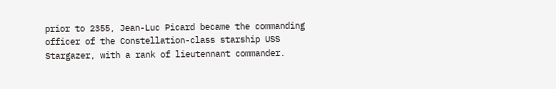prior to 2355, Jean-Luc Picard became the commanding officer of the Constellation-class starship USS Stargazer, with a rank of lieutennant commander.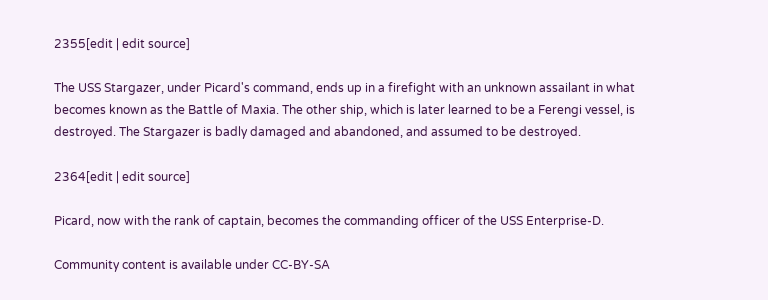2355[edit | edit source]

The USS Stargazer, under Picard's command, ends up in a firefight with an unknown assailant in what becomes known as the Battle of Maxia. The other ship, which is later learned to be a Ferengi vessel, is destroyed. The Stargazer is badly damaged and abandoned, and assumed to be destroyed.

2364[edit | edit source]

Picard, now with the rank of captain, becomes the commanding officer of the USS Enterprise-D.

Community content is available under CC-BY-SA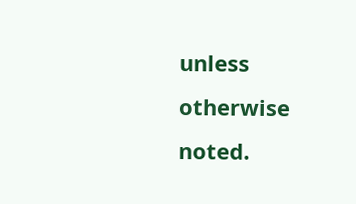unless otherwise noted.